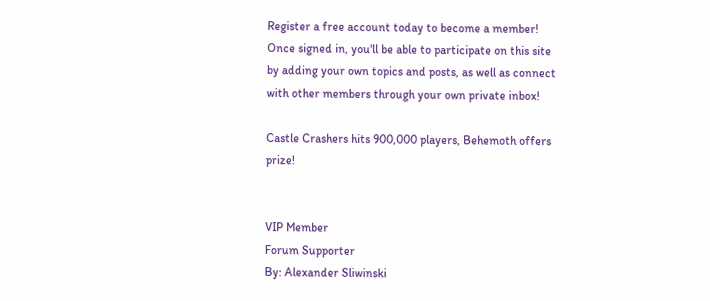Register a free account today to become a member! Once signed in, you'll be able to participate on this site by adding your own topics and posts, as well as connect with other members through your own private inbox!

Castle Crashers hits 900,000 players, Behemoth offers prize!


VIP Member
Forum Supporter
By: Alexander Sliwinski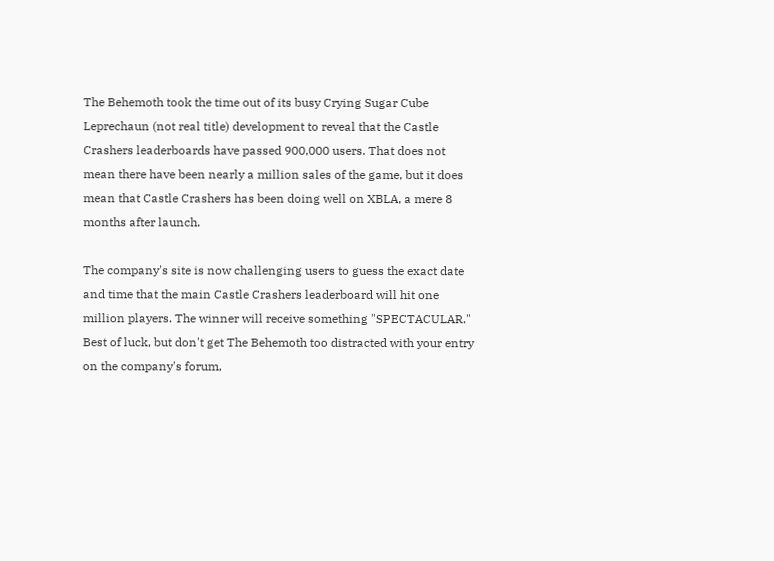The Behemoth took the time out of its busy Crying Sugar Cube Leprechaun (not real title) development to reveal that the Castle Crashers leaderboards have passed 900,000 users. That does not mean there have been nearly a million sales of the game, but it does mean that Castle Crashers has been doing well on XBLA, a mere 8 months after launch.

The company's site is now challenging users to guess the exact date and time that the main Castle Crashers leaderboard will hit one million players. The winner will receive something "SPECTACULAR." Best of luck, but don't get The Behemoth too distracted with your entry on the company's forum,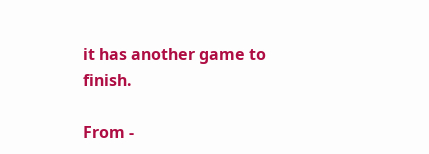it has another game to finish.

From -